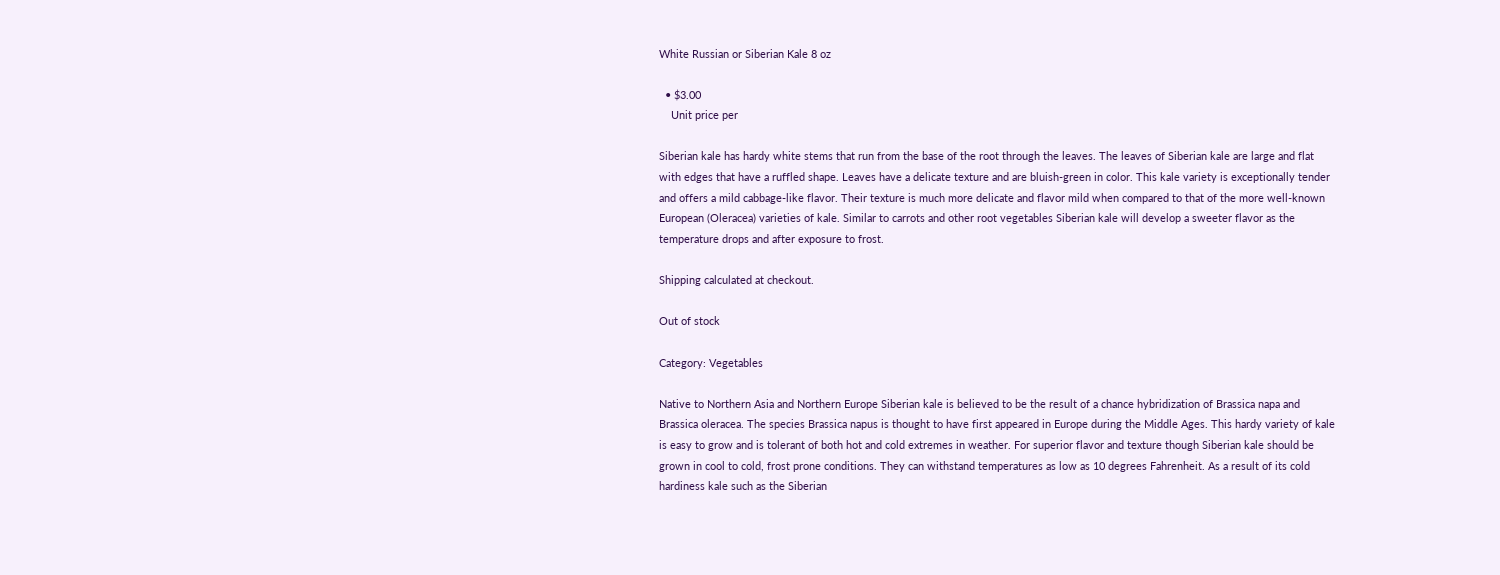White Russian or Siberian Kale 8 oz

  • $3.00
    Unit price per

Siberian kale has hardy white stems that run from the base of the root through the leaves. The leaves of Siberian kale are large and flat with edges that have a ruffled shape. Leaves have a delicate texture and are bluish-green in color. This kale variety is exceptionally tender and offers a mild cabbage-like flavor. Their texture is much more delicate and flavor mild when compared to that of the more well-known European (Oleracea) varieties of kale. Similar to carrots and other root vegetables Siberian kale will develop a sweeter flavor as the temperature drops and after exposure to frost.

Shipping calculated at checkout.

Out of stock

Category: Vegetables

Native to Northern Asia and Northern Europe Siberian kale is believed to be the result of a chance hybridization of Brassica napa and Brassica oleracea. The species Brassica napus is thought to have first appeared in Europe during the Middle Ages. This hardy variety of kale is easy to grow and is tolerant of both hot and cold extremes in weather. For superior flavor and texture though Siberian kale should be grown in cool to cold, frost prone conditions. They can withstand temperatures as low as 10 degrees Fahrenheit. As a result of its cold hardiness kale such as the Siberian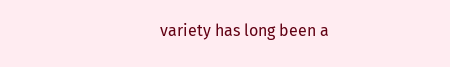variety has long been a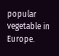popular vegetable in Europe.